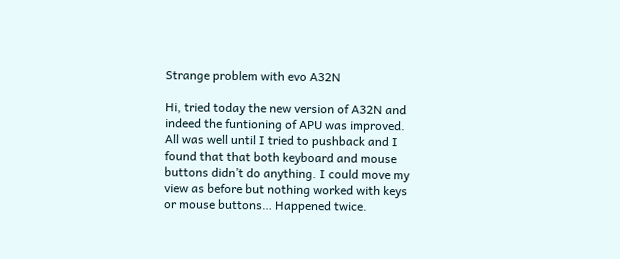Strange problem with evo A32N

Hi, tried today the new version of A32N and indeed the funtioning of APU was improved. All was well until I tried to pushback and I found that that both keyboard and mouse buttons didn’t do anything. I could move my view as before but nothing worked with keys or mouse buttons… Happened twice.